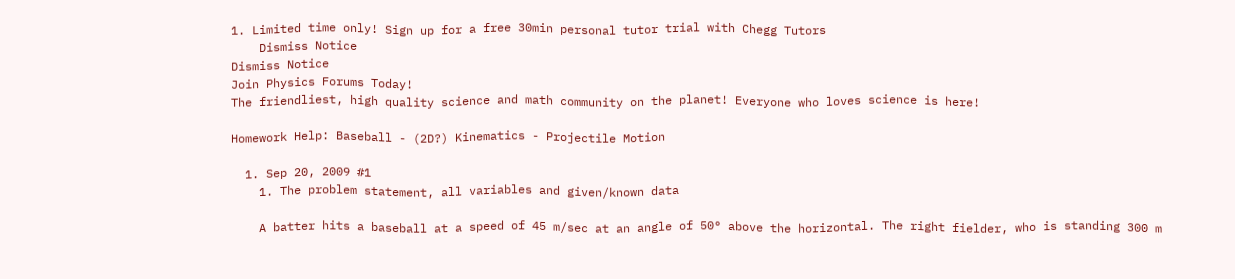1. Limited time only! Sign up for a free 30min personal tutor trial with Chegg Tutors
    Dismiss Notice
Dismiss Notice
Join Physics Forums Today!
The friendliest, high quality science and math community on the planet! Everyone who loves science is here!

Homework Help: Baseball - (2D?) Kinematics - Projectile Motion

  1. Sep 20, 2009 #1
    1. The problem statement, all variables and given/known data

    A batter hits a baseball at a speed of 45 m/sec at an angle of 50° above the horizontal. The right fielder, who is standing 300 m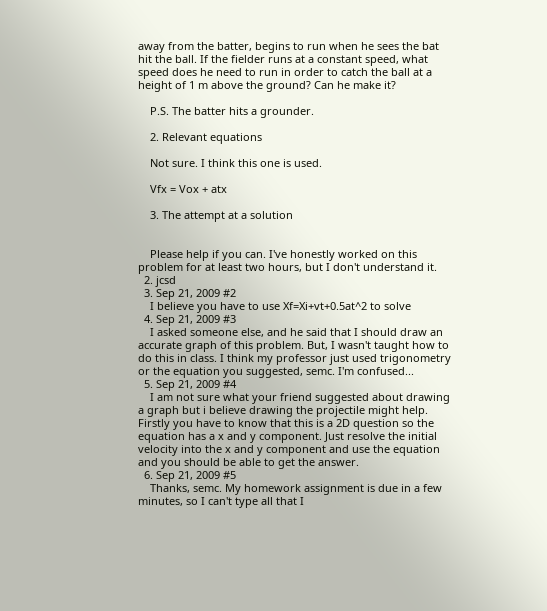away from the batter, begins to run when he sees the bat hit the ball. If the fielder runs at a constant speed, what speed does he need to run in order to catch the ball at a height of 1 m above the ground? Can he make it?

    P.S. The batter hits a grounder.

    2. Relevant equations

    Not sure. I think this one is used.

    Vfx = Vox + atx

    3. The attempt at a solution


    Please help if you can. I've honestly worked on this problem for at least two hours, but I don't understand it.
  2. jcsd
  3. Sep 21, 2009 #2
    I believe you have to use Xf=Xi+vt+0.5at^2 to solve
  4. Sep 21, 2009 #3
    I asked someone else, and he said that I should draw an accurate graph of this problem. But, I wasn't taught how to do this in class. I think my professor just used trigonometry or the equation you suggested, semc. I'm confused...
  5. Sep 21, 2009 #4
    I am not sure what your friend suggested about drawing a graph but i believe drawing the projectile might help. Firstly you have to know that this is a 2D question so the equation has a x and y component. Just resolve the initial velocity into the x and y component and use the equation and you should be able to get the answer.
  6. Sep 21, 2009 #5
    Thanks, semc. My homework assignment is due in a few minutes, so I can't type all that I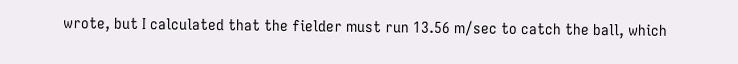wrote, but I calculated that the fielder must run 13.56 m/sec to catch the ball, which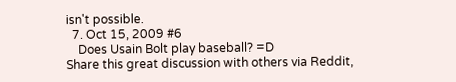isn't possible.
  7. Oct 15, 2009 #6
    Does Usain Bolt play baseball? =D
Share this great discussion with others via Reddit,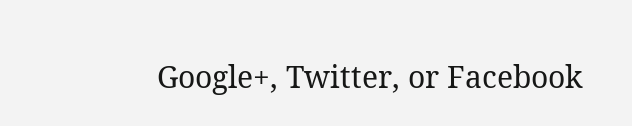Google+, Twitter, or Facebook